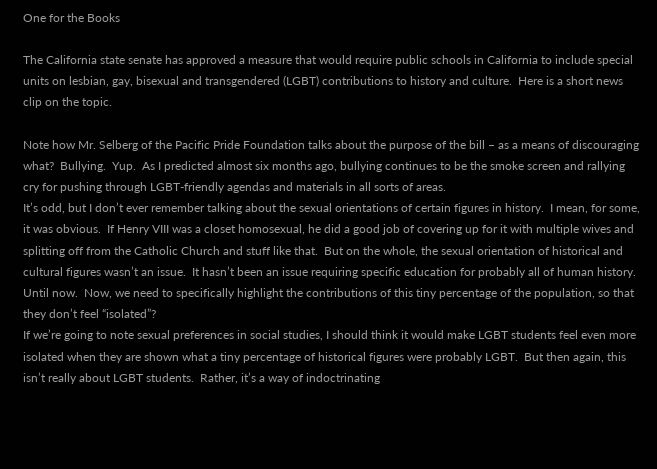One for the Books

The California state senate has approved a measure that would require public schools in California to include special units on lesbian, gay, bisexual and transgendered (LGBT) contributions to history and culture.  Here is a short news clip on the topic.

Note how Mr. Selberg of the Pacific Pride Foundation talks about the purpose of the bill – as a means of discouraging what?  Bullying.  Yup.  As I predicted almost six months ago, bullying continues to be the smoke screen and rallying cry for pushing through LGBT-friendly agendas and materials in all sorts of areas.
It’s odd, but I don’t ever remember talking about the sexual orientations of certain figures in history.  I mean, for some, it was obvious.  If Henry VIII was a closet homosexual, he did a good job of covering up for it with multiple wives and splitting off from the Catholic Church and stuff like that.  But on the whole, the sexual orientation of historical and cultural figures wasn’t an issue.  It hasn’t been an issue requiring specific education for probably all of human history.  Until now.  Now, we need to specifically highlight the contributions of this tiny percentage of the population, so that they don’t feel “isolated”?
If we’re going to note sexual preferences in social studies, I should think it would make LGBT students feel even more isolated when they are shown what a tiny percentage of historical figures were probably LGBT.  But then again, this isn’t really about LGBT students.  Rather, it’s a way of indoctrinating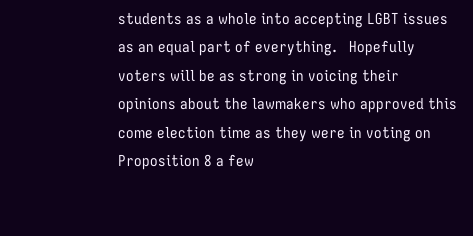students as a whole into accepting LGBT issues as an equal part of everything.   Hopefully voters will be as strong in voicing their opinions about the lawmakers who approved this come election time as they were in voting on Proposition 8 a few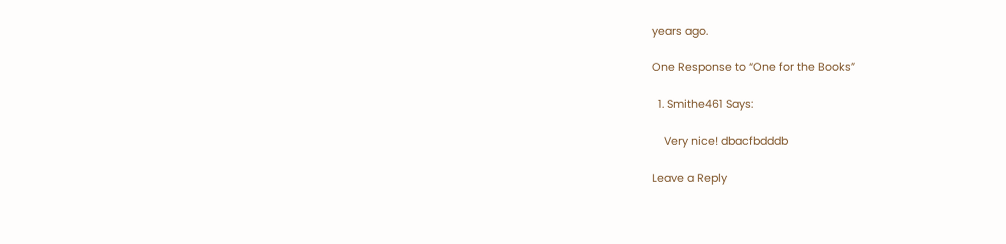years ago.

One Response to “One for the Books”

  1. Smithe461 Says:

    Very nice! dbacfbdddb

Leave a Reply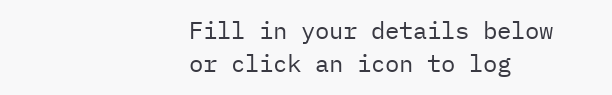Fill in your details below or click an icon to log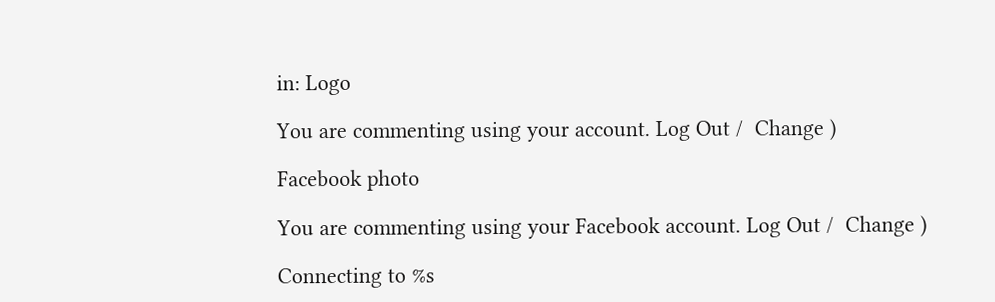in: Logo

You are commenting using your account. Log Out /  Change )

Facebook photo

You are commenting using your Facebook account. Log Out /  Change )

Connecting to %s